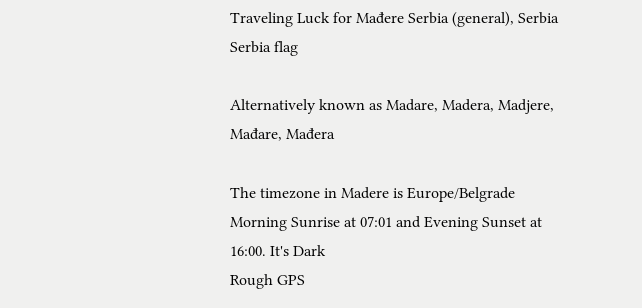Traveling Luck for Mađere Serbia (general), Serbia Serbia flag

Alternatively known as Madare, Madera, Madjere, Mađare, Mađera

The timezone in Madere is Europe/Belgrade
Morning Sunrise at 07:01 and Evening Sunset at 16:00. It's Dark
Rough GPS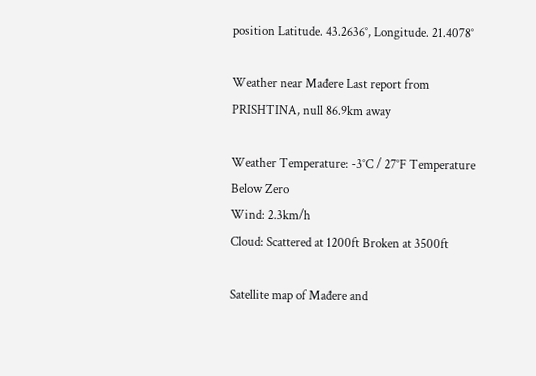position Latitude. 43.2636°, Longitude. 21.4078°

Weather near Mađere Last report from PRISHTINA, null 86.9km away

Weather Temperature: -3°C / 27°F Temperature Below Zero
Wind: 2.3km/h
Cloud: Scattered at 1200ft Broken at 3500ft

Satellite map of Mađere and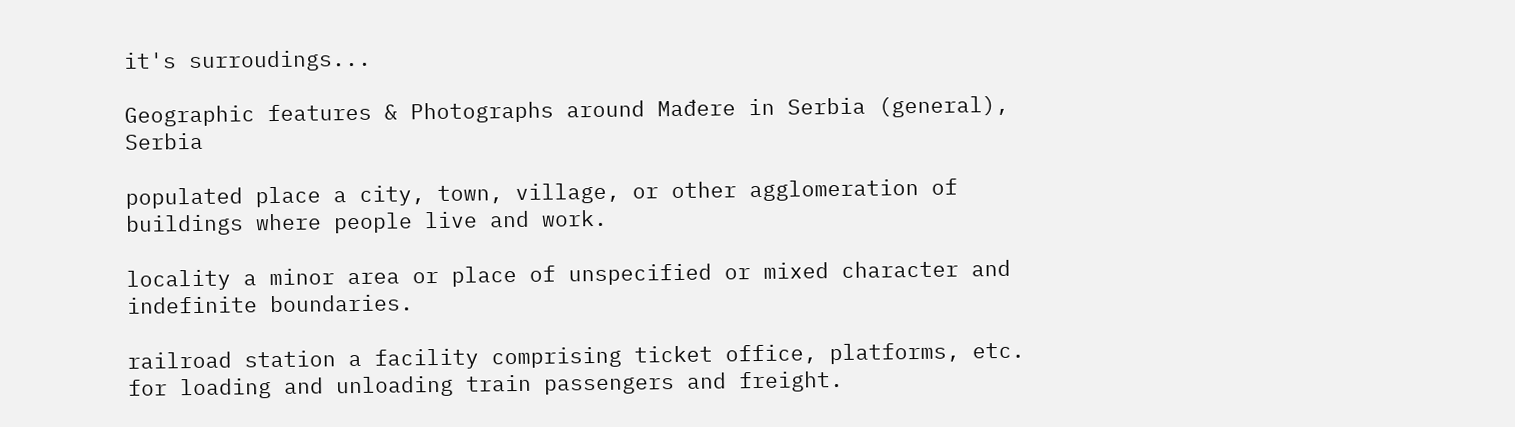it's surroudings...

Geographic features & Photographs around Mađere in Serbia (general), Serbia

populated place a city, town, village, or other agglomeration of buildings where people live and work.

locality a minor area or place of unspecified or mixed character and indefinite boundaries.

railroad station a facility comprising ticket office, platforms, etc. for loading and unloading train passengers and freight.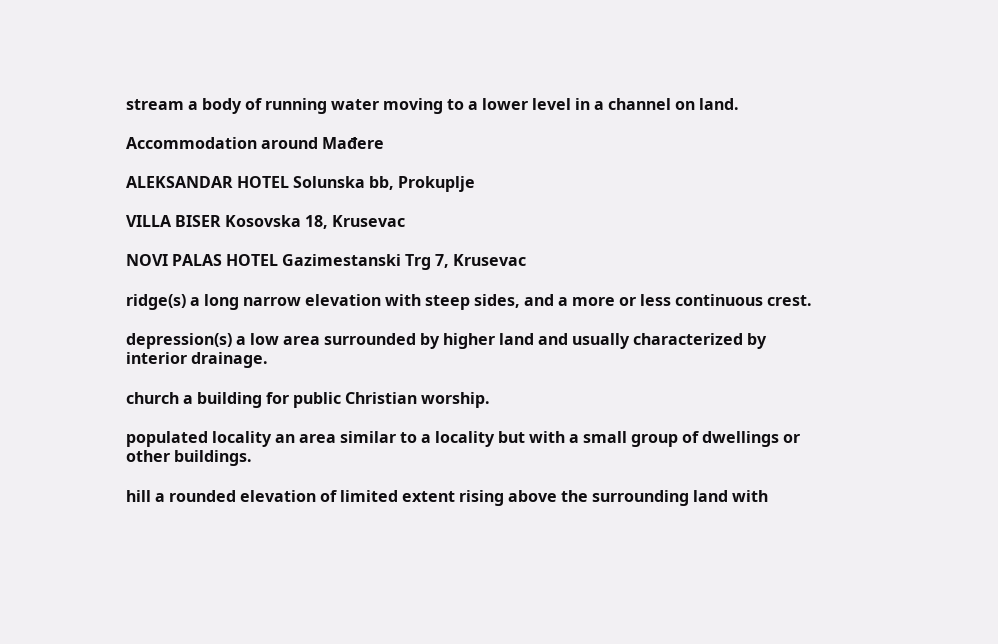stream a body of running water moving to a lower level in a channel on land.

Accommodation around Mađere

ALEKSANDAR HOTEL Solunska bb, Prokuplje

VILLA BISER Kosovska 18, Krusevac

NOVI PALAS HOTEL Gazimestanski Trg 7, Krusevac

ridge(s) a long narrow elevation with steep sides, and a more or less continuous crest.

depression(s) a low area surrounded by higher land and usually characterized by interior drainage.

church a building for public Christian worship.

populated locality an area similar to a locality but with a small group of dwellings or other buildings.

hill a rounded elevation of limited extent rising above the surrounding land with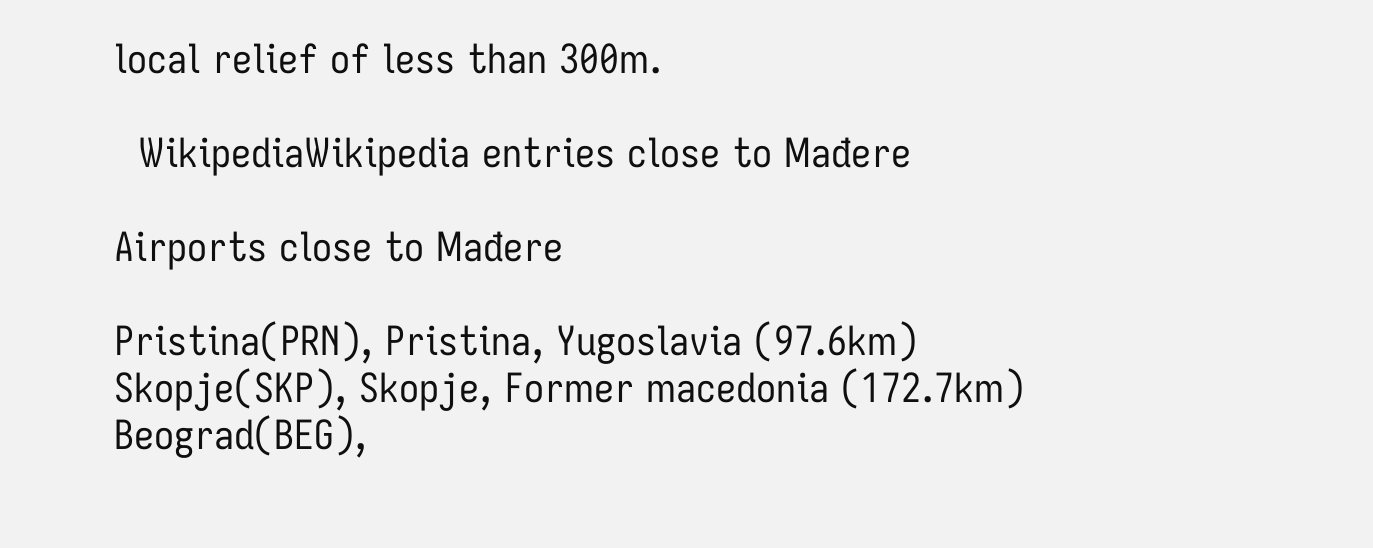local relief of less than 300m.

  WikipediaWikipedia entries close to Mađere

Airports close to Mađere

Pristina(PRN), Pristina, Yugoslavia (97.6km)
Skopje(SKP), Skopje, Former macedonia (172.7km)
Beograd(BEG),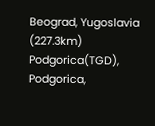Beograd, Yugoslavia (227.3km)
Podgorica(TGD), Podgorica,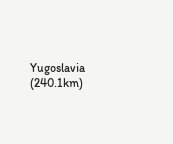Yugoslavia (240.1km)